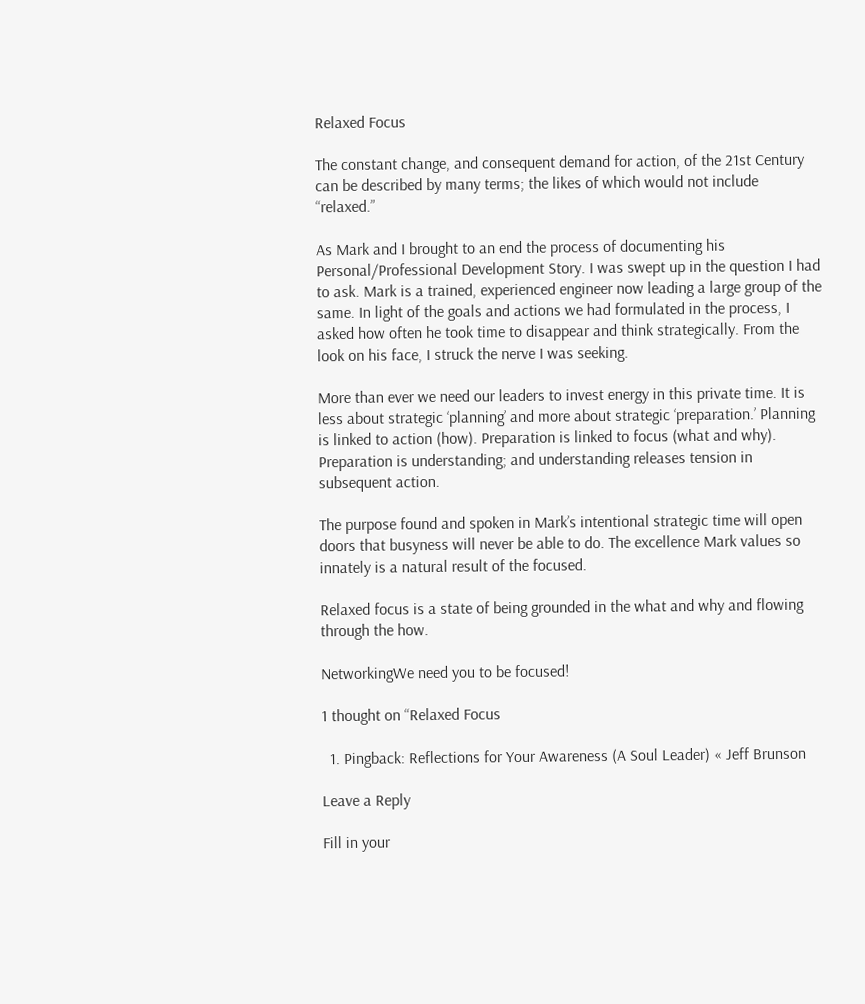Relaxed Focus

The constant change, and consequent demand for action, of the 21st Century can be described by many terms; the likes of which would not include “relaxed.”

As Mark and I brought to an end the process of documenting his Personal/Professional Development Story. I was swept up in the question I had to ask. Mark is a trained, experienced engineer now leading a large group of the same. In light of the goals and actions we had formulated in the process, I asked how often he took time to disappear and think strategically. From the look on his face, I struck the nerve I was seeking.

More than ever we need our leaders to invest energy in this private time. It is less about strategic ‘planning’ and more about strategic ‘preparation.’ Planning is linked to action (how). Preparation is linked to focus (what and why). Preparation is understanding; and understanding releases tension in subsequent action.

The purpose found and spoken in Mark’s intentional strategic time will open doors that busyness will never be able to do. The excellence Mark values so innately is a natural result of the focused.

Relaxed focus is a state of being grounded in the what and why and flowing through the how.

NetworkingWe need you to be focused!

1 thought on “Relaxed Focus

  1. Pingback: Reflections for Your Awareness (A Soul Leader) « Jeff Brunson

Leave a Reply

Fill in your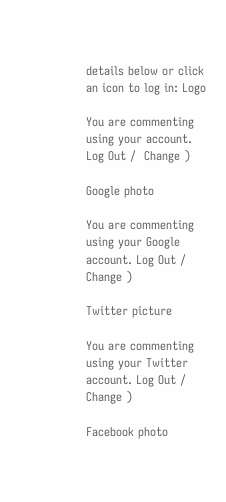details below or click an icon to log in: Logo

You are commenting using your account. Log Out /  Change )

Google photo

You are commenting using your Google account. Log Out /  Change )

Twitter picture

You are commenting using your Twitter account. Log Out /  Change )

Facebook photo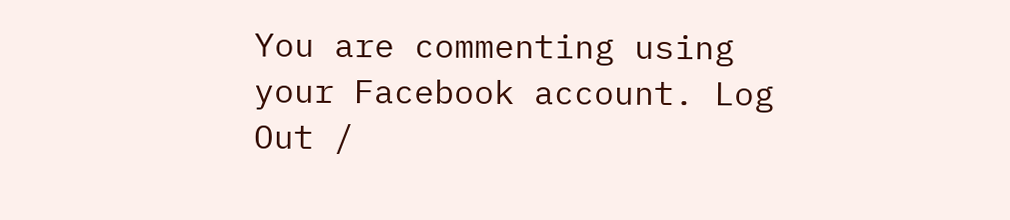You are commenting using your Facebook account. Log Out /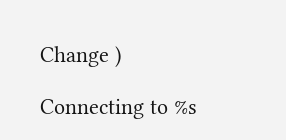Change )

Connecting to %s